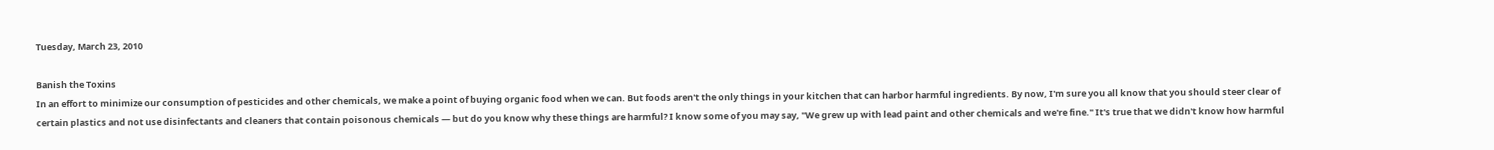Tuesday, March 23, 2010

Banish the Toxins
In an effort to minimize our consumption of pesticides and other chemicals, we make a point of buying organic food when we can. But foods aren't the only things in your kitchen that can harbor harmful ingredients. By now, I'm sure you all know that you should steer clear of certain plastics and not use disinfectants and cleaners that contain poisonous chemicals — but do you know why these things are harmful? I know some of you may say, "We grew up with lead paint and other chemicals and we're fine." It's true that we didn't know how harmful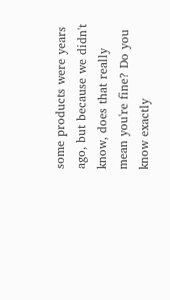some products were years ago, but because we didn't know, does that really mean you're fine? Do you know exactly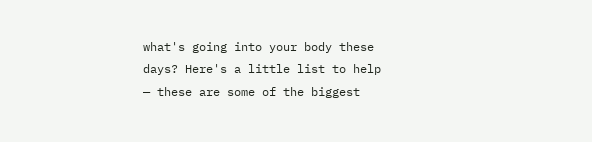what's going into your body these days? Here's a little list to help — these are some of the biggest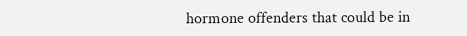hormone offenders that could be in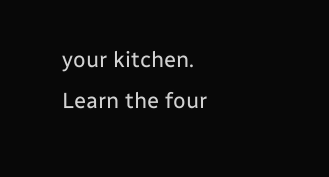your kitchen.
Learn the four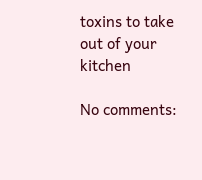toxins to take out of your kitchen

No comments: